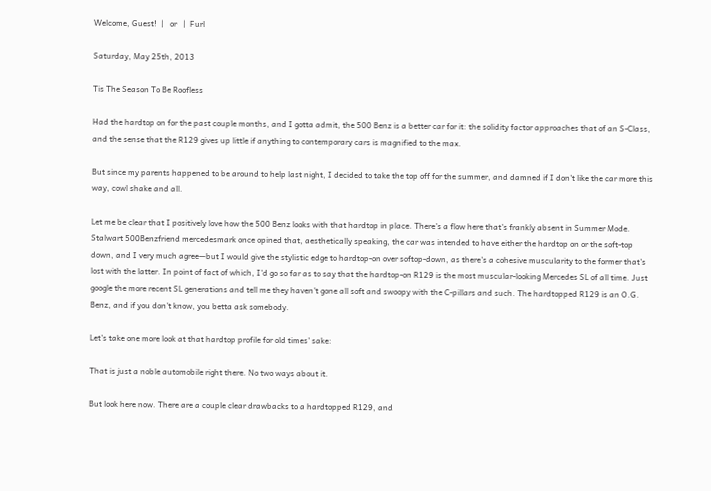Welcome, Guest!  |   or   |  Furl

Saturday, May 25th, 2013

Tis The Season To Be Roofless

Had the hardtop on for the past couple months, and I gotta admit, the 500 Benz is a better car for it: the solidity factor approaches that of an S-Class, and the sense that the R129 gives up little if anything to contemporary cars is magnified to the max.

But since my parents happened to be around to help last night, I decided to take the top off for the summer, and damned if I don't like the car more this way, cowl shake and all.

Let me be clear that I positively love how the 500 Benz looks with that hardtop in place. There's a flow here that's frankly absent in Summer Mode. Stalwart 500Benzfriend mercedesmark once opined that, aesthetically speaking, the car was intended to have either the hardtop on or the soft-top down, and I very much agree—but I would give the stylistic edge to hardtop-on over softop-down, as there's a cohesive muscularity to the former that's lost with the latter. In point of fact of which, I'd go so far as to say that the hardtop-on R129 is the most muscular-looking Mercedes SL of all time. Just google the more recent SL generations and tell me they haven't gone all soft and swoopy with the C-pillars and such. The hardtopped R129 is an O.G. Benz, and if you don't know, you betta ask somebody.

Let's take one more look at that hardtop profile for old times' sake:

That is just a noble automobile right there. No two ways about it.

But look here now. There are a couple clear drawbacks to a hardtopped R129, and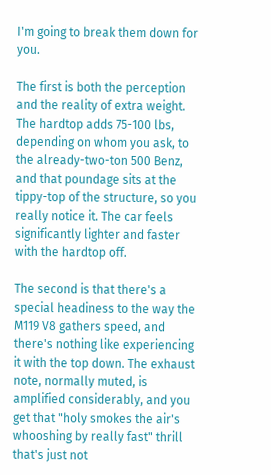I'm going to break them down for you.

The first is both the perception and the reality of extra weight. The hardtop adds 75-100 lbs, depending on whom you ask, to the already-two-ton 500 Benz, and that poundage sits at the tippy-top of the structure, so you really notice it. The car feels significantly lighter and faster with the hardtop off.

The second is that there's a special headiness to the way the M119 V8 gathers speed, and there's nothing like experiencing it with the top down. The exhaust note, normally muted, is amplified considerably, and you get that "holy smokes the air's whooshing by really fast" thrill that's just not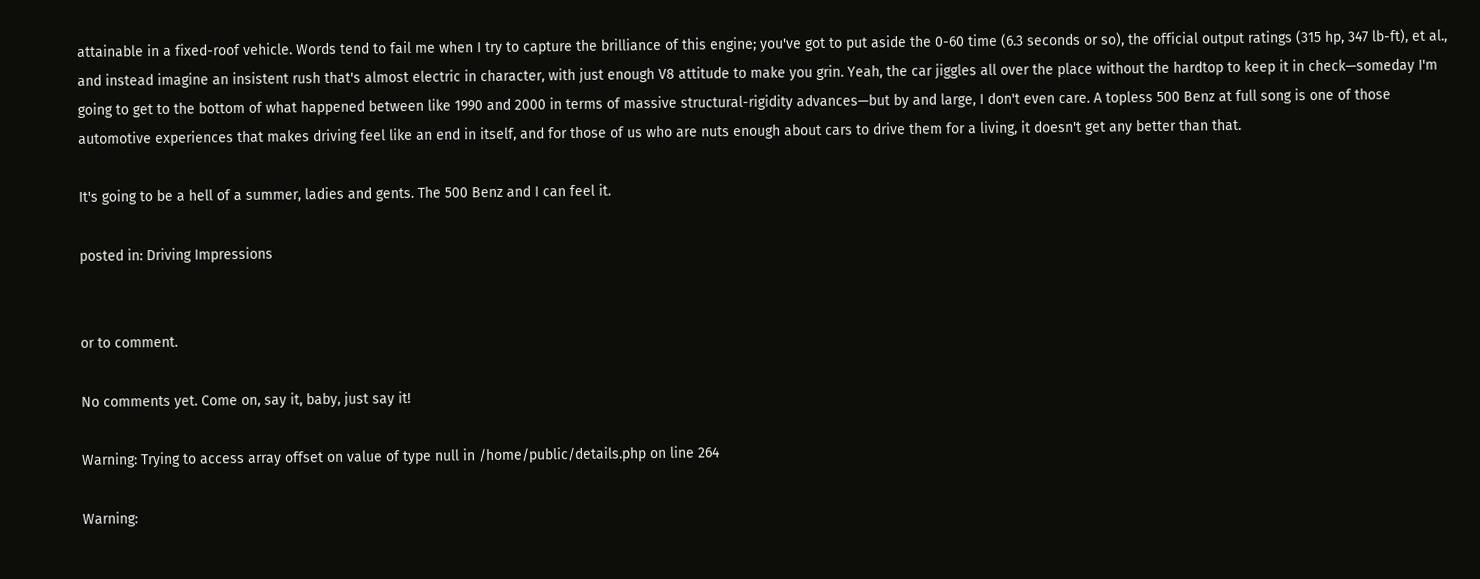attainable in a fixed-roof vehicle. Words tend to fail me when I try to capture the brilliance of this engine; you've got to put aside the 0-60 time (6.3 seconds or so), the official output ratings (315 hp, 347 lb-ft), et al., and instead imagine an insistent rush that's almost electric in character, with just enough V8 attitude to make you grin. Yeah, the car jiggles all over the place without the hardtop to keep it in check—someday I'm going to get to the bottom of what happened between like 1990 and 2000 in terms of massive structural-rigidity advances—but by and large, I don't even care. A topless 500 Benz at full song is one of those automotive experiences that makes driving feel like an end in itself, and for those of us who are nuts enough about cars to drive them for a living, it doesn't get any better than that.

It's going to be a hell of a summer, ladies and gents. The 500 Benz and I can feel it.

posted in: Driving Impressions


or to comment.

No comments yet. Come on, say it, baby, just say it!

Warning: Trying to access array offset on value of type null in /home/public/details.php on line 264

Warning: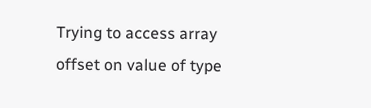Trying to access array offset on value of type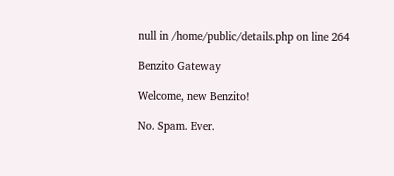null in /home/public/details.php on line 264

Benzito Gateway

Welcome, new Benzito!

No. Spam. Ever.